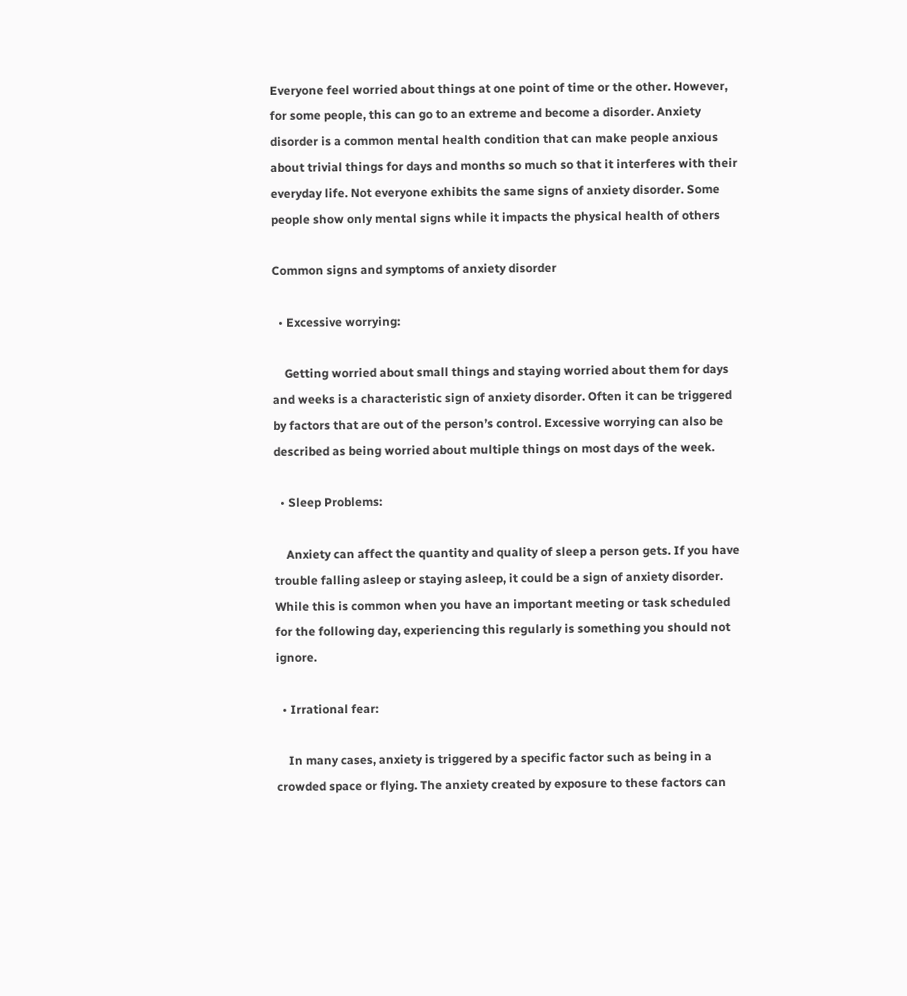Everyone feel worried about things at one point of time or the other. However, for some people, this can go to an extreme and become a disorder. Anxiety disorder is a common mental health condition that can make people anxious about trivial things for days and months so much so that it interferes with their everyday life. Not everyone exhibits the same signs of anxiety disorder. Some people show only mental signs while it impacts the physical health of others

Common signs and symptoms of anxiety disorder

  • Excessive worrying:

    Getting worried about small things and staying worried about them for days and weeks is a characteristic sign of anxiety disorder. Often it can be triggered by factors that are out of the person’s control. Excessive worrying can also be described as being worried about multiple things on most days of the week.

  • Sleep Problems:

    Anxiety can affect the quantity and quality of sleep a person gets. If you have trouble falling asleep or staying asleep, it could be a sign of anxiety disorder. While this is common when you have an important meeting or task scheduled for the following day, experiencing this regularly is something you should not ignore.

  • Irrational fear:

    In many cases, anxiety is triggered by a specific factor such as being in a crowded space or flying. The anxiety created by exposure to these factors can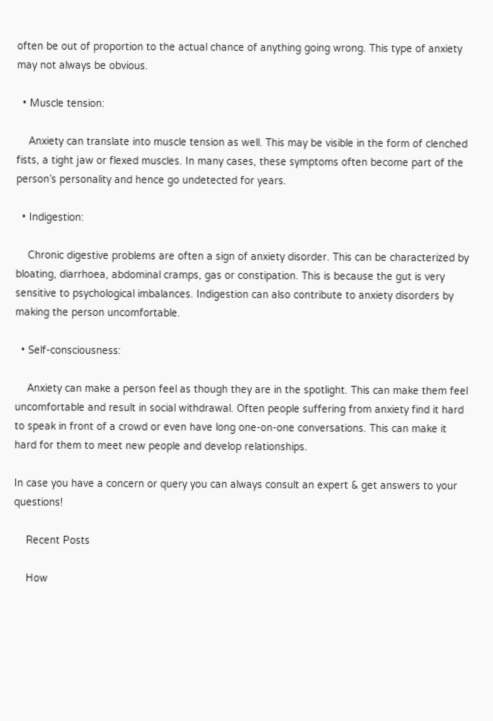often be out of proportion to the actual chance of anything going wrong. This type of anxiety may not always be obvious.

  • Muscle tension:

    Anxiety can translate into muscle tension as well. This may be visible in the form of clenched fists, a tight jaw or flexed muscles. In many cases, these symptoms often become part of the person’s personality and hence go undetected for years.

  • Indigestion:

    Chronic digestive problems are often a sign of anxiety disorder. This can be characterized by bloating, diarrhoea, abdominal cramps, gas or constipation. This is because the gut is very sensitive to psychological imbalances. Indigestion can also contribute to anxiety disorders by making the person uncomfortable.

  • Self-consciousness:

    Anxiety can make a person feel as though they are in the spotlight. This can make them feel uncomfortable and result in social withdrawal. Often people suffering from anxiety find it hard to speak in front of a crowd or even have long one-on-one conversations. This can make it hard for them to meet new people and develop relationships.

In case you have a concern or query you can always consult an expert & get answers to your questions!

    Recent Posts

    How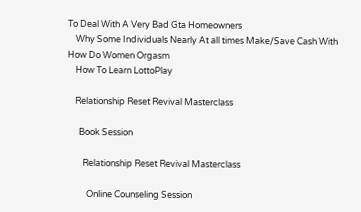To Deal With A Very Bad Gta Homeowners
    Why Some Individuals Nearly At all times Make/Save Cash With How Do Women Orgasm
    How To Learn LottoPlay

    Relationship Reset Revival Masterclass

      Book Session

        Relationship Reset Revival Masterclass

          Online Counseling Session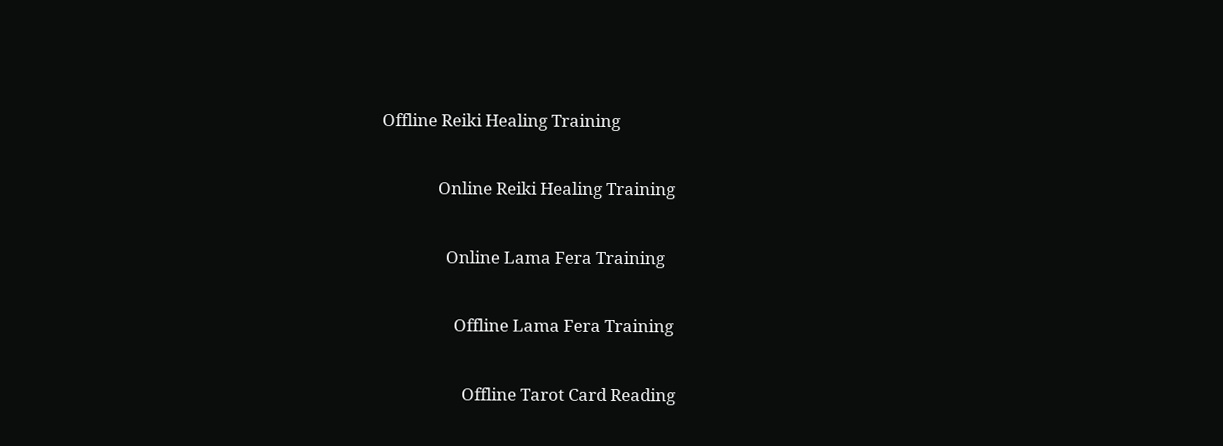Offline Reiki Healing Training

              Online Reiki Healing Training

                Online Lama Fera Training

                  Offline Lama Fera Training

                    Offline Tarot Card Reading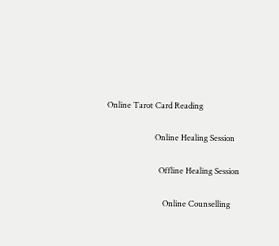Online Tarot Card Reading

                        Online Healing Session

                          Offline Healing Session

                            Online Counselling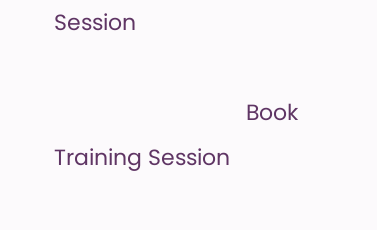Session

                                Book Training Session